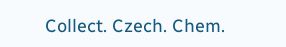Collect. Czech. Chem.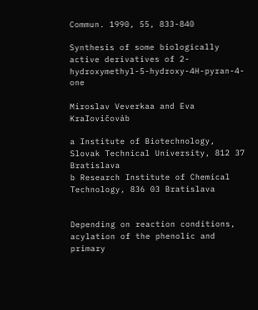Commun. 1990, 55, 833-840

Synthesis of some biologically active derivatives of 2-hydroxymethyl-5-hydroxy-4H-pyran-4-one

Miroslav Veverkaa and Eva Kraľovičováb

a Institute of Biotechnology, Slovak Technical University, 812 37 Bratislava
b Research Institute of Chemical Technology, 836 03 Bratislava


Depending on reaction conditions, acylation of the phenolic and primary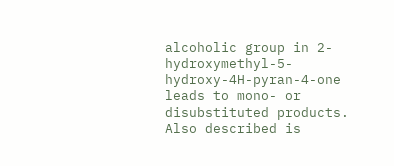alcoholic group in 2-hydroxymethyl-5-hydroxy-4H-pyran-4-one leads to mono- or disubstituted products. Also described is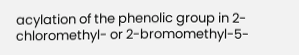acylation of the phenolic group in 2-chloromethyl- or 2-bromomethyl-5-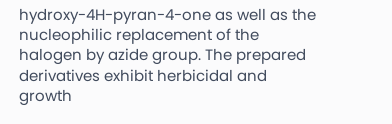hydroxy-4H-pyran-4-one as well as the nucleophilic replacement of the halogen by azide group. The prepared derivatives exhibit herbicidal and growth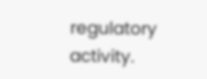regulatory activity.